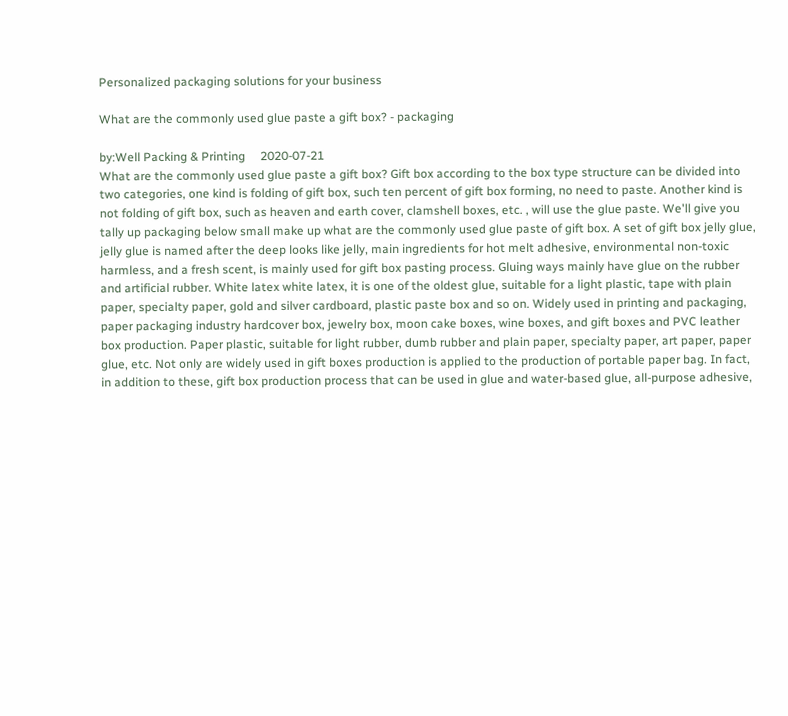Personalized packaging solutions for your business

What are the commonly used glue paste a gift box? - packaging

by:Well Packing & Printing     2020-07-21
What are the commonly used glue paste a gift box? Gift box according to the box type structure can be divided into two categories, one kind is folding of gift box, such ten percent of gift box forming, no need to paste. Another kind is not folding of gift box, such as heaven and earth cover, clamshell boxes, etc. , will use the glue paste. We'll give you tally up packaging below small make up what are the commonly used glue paste of gift box. A set of gift box jelly glue, jelly glue is named after the deep looks like jelly, main ingredients for hot melt adhesive, environmental non-toxic harmless, and a fresh scent, is mainly used for gift box pasting process. Gluing ways mainly have glue on the rubber and artificial rubber. White latex white latex, it is one of the oldest glue, suitable for a light plastic, tape with plain paper, specialty paper, gold and silver cardboard, plastic paste box and so on. Widely used in printing and packaging, paper packaging industry hardcover box, jewelry box, moon cake boxes, wine boxes, and gift boxes and PVC leather box production. Paper plastic, suitable for light rubber, dumb rubber and plain paper, specialty paper, art paper, paper glue, etc. Not only are widely used in gift boxes production is applied to the production of portable paper bag. In fact, in addition to these, gift box production process that can be used in glue and water-based glue, all-purpose adhesive,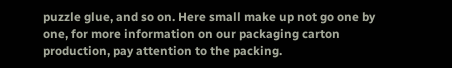puzzle glue, and so on. Here small make up not go one by one, for more information on our packaging carton production, pay attention to the packing.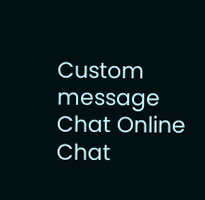Custom message
Chat Online
Chat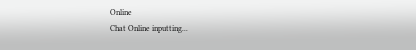Online
Chat Online inputting...